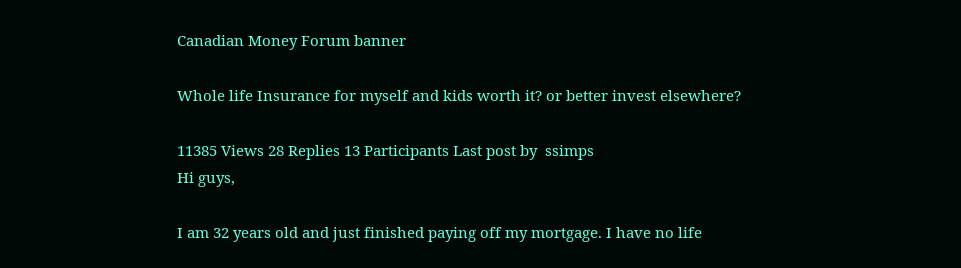Canadian Money Forum banner

Whole life Insurance for myself and kids worth it? or better invest elsewhere?

11385 Views 28 Replies 13 Participants Last post by  ssimps
Hi guys,

I am 32 years old and just finished paying off my mortgage. I have no life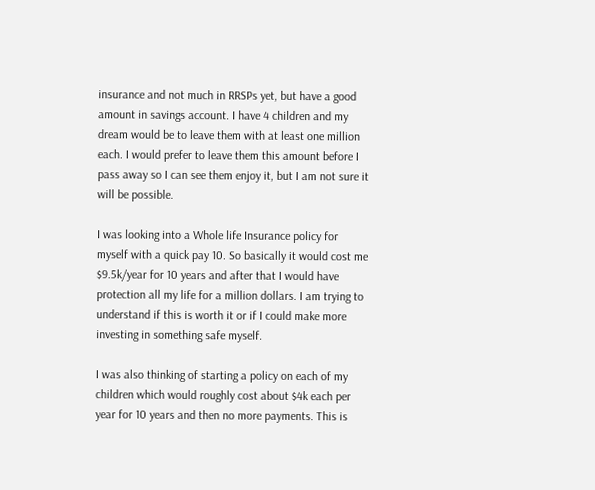insurance and not much in RRSPs yet, but have a good amount in savings account. I have 4 children and my dream would be to leave them with at least one million each. I would prefer to leave them this amount before I pass away so I can see them enjoy it, but I am not sure it will be possible.

I was looking into a Whole life Insurance policy for myself with a quick pay 10. So basically it would cost me $9.5k/year for 10 years and after that I would have protection all my life for a million dollars. I am trying to understand if this is worth it or if I could make more investing in something safe myself.

I was also thinking of starting a policy on each of my children which would roughly cost about $4k each per year for 10 years and then no more payments. This is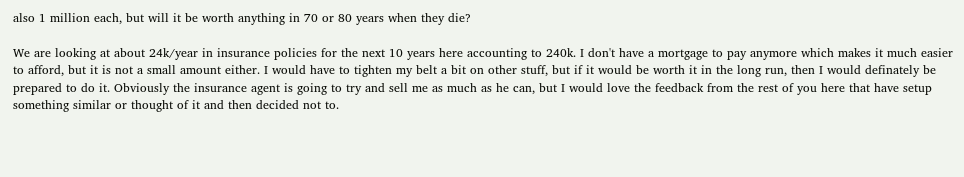also 1 million each, but will it be worth anything in 70 or 80 years when they die?

We are looking at about 24k/year in insurance policies for the next 10 years here accounting to 240k. I don't have a mortgage to pay anymore which makes it much easier to afford, but it is not a small amount either. I would have to tighten my belt a bit on other stuff, but if it would be worth it in the long run, then I would definately be prepared to do it. Obviously the insurance agent is going to try and sell me as much as he can, but I would love the feedback from the rest of you here that have setup something similar or thought of it and then decided not to.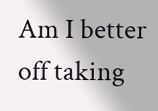Am I better off taking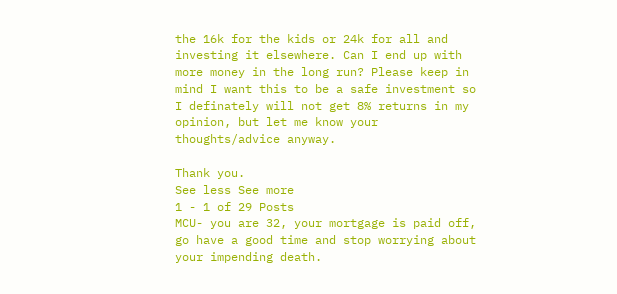the 16k for the kids or 24k for all and investing it elsewhere. Can I end up with more money in the long run? Please keep in mind I want this to be a safe investment so I definately will not get 8% returns in my opinion, but let me know your thoughts/advice anyway.

Thank you.
See less See more
1 - 1 of 29 Posts
MCU- you are 32, your mortgage is paid off, go have a good time and stop worrying about your impending death.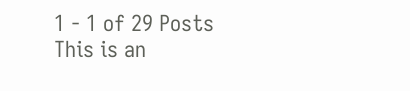1 - 1 of 29 Posts
This is an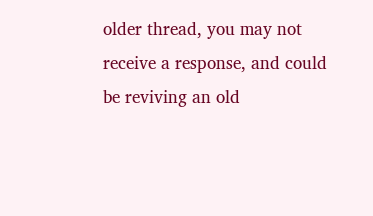older thread, you may not receive a response, and could be reviving an old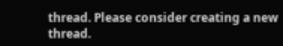thread. Please consider creating a new thread.